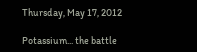Thursday, May 17, 2012

Potassium... the battle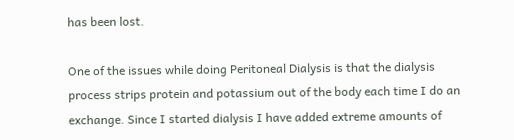has been lost.

One of the issues while doing Peritoneal Dialysis is that the dialysis process strips protein and potassium out of the body each time I do an exchange. Since I started dialysis I have added extreme amounts of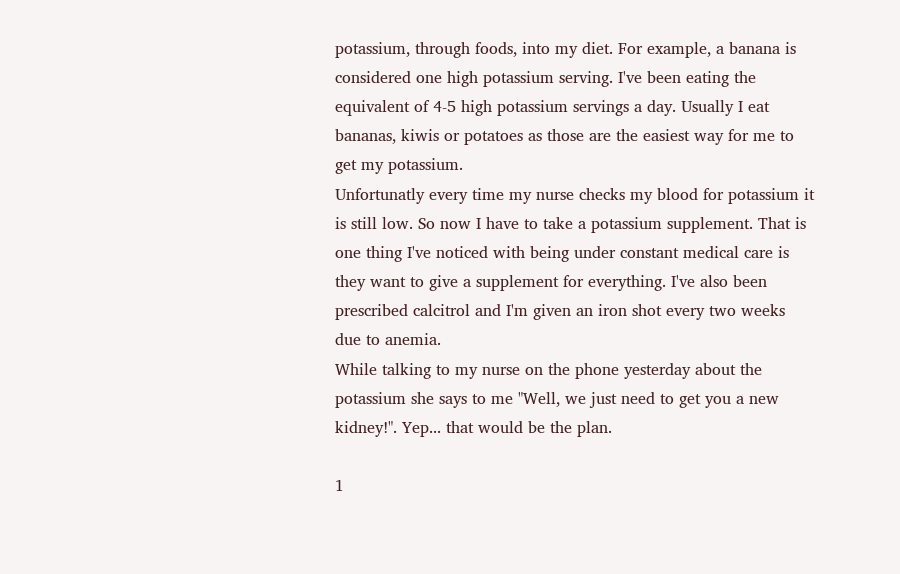potassium, through foods, into my diet. For example, a banana is considered one high potassium serving. I've been eating the equivalent of 4-5 high potassium servings a day. Usually I eat bananas, kiwis or potatoes as those are the easiest way for me to get my potassium.
Unfortunatly every time my nurse checks my blood for potassium it is still low. So now I have to take a potassium supplement. That is one thing I've noticed with being under constant medical care is they want to give a supplement for everything. I've also been prescribed calcitrol and I'm given an iron shot every two weeks due to anemia.
While talking to my nurse on the phone yesterday about the potassium she says to me "Well, we just need to get you a new kidney!". Yep... that would be the plan.

1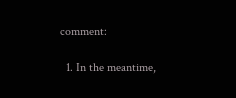comment:

  1. In the meantime,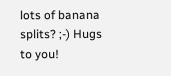lots of banana splits? ;-) Hugs to you!